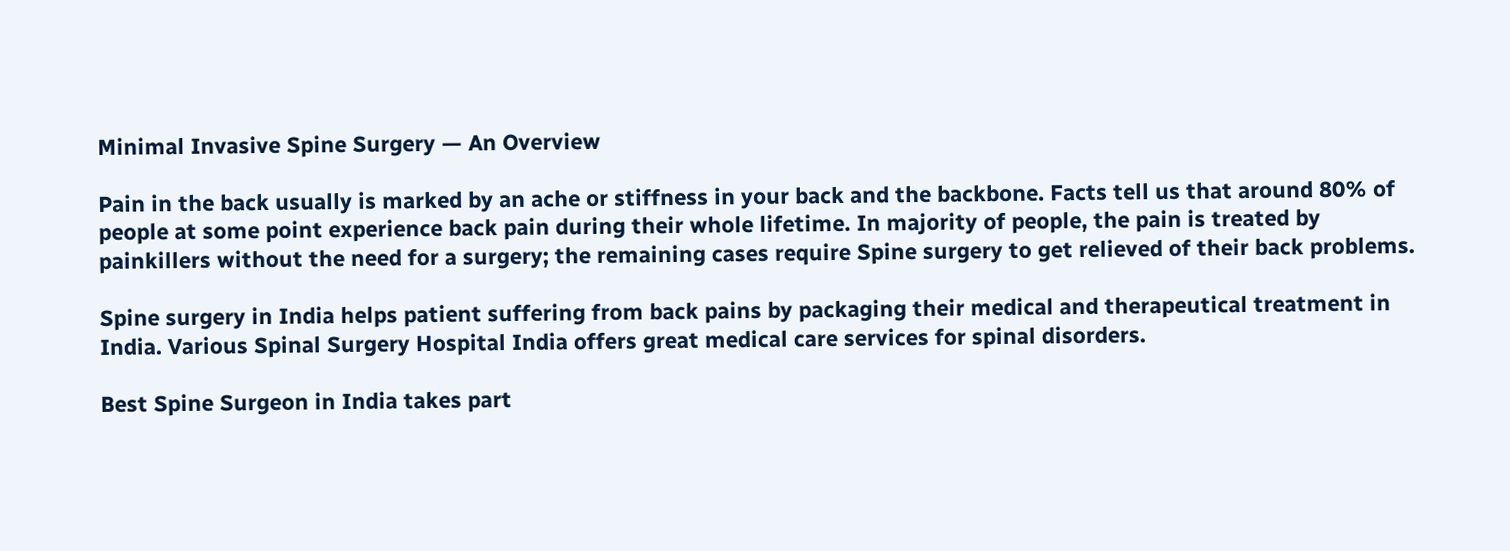Minimal Invasive Spine Surgery — An Overview

Pain in the back usually is marked by an ache or stiffness in your back and the backbone. Facts tell us that around 80% of people at some point experience back pain during their whole lifetime. In majority of people, the pain is treated by painkillers without the need for a surgery; the remaining cases require Spine surgery to get relieved of their back problems.

Spine surgery in India helps patient suffering from back pains by packaging their medical and therapeutical treatment in India. Various Spinal Surgery Hospital India offers great medical care services for spinal disorders.

Best Spine Surgeon in India takes part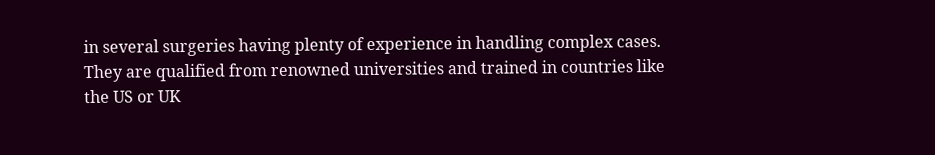in several surgeries having plenty of experience in handling complex cases. They are qualified from renowned universities and trained in countries like the US or UK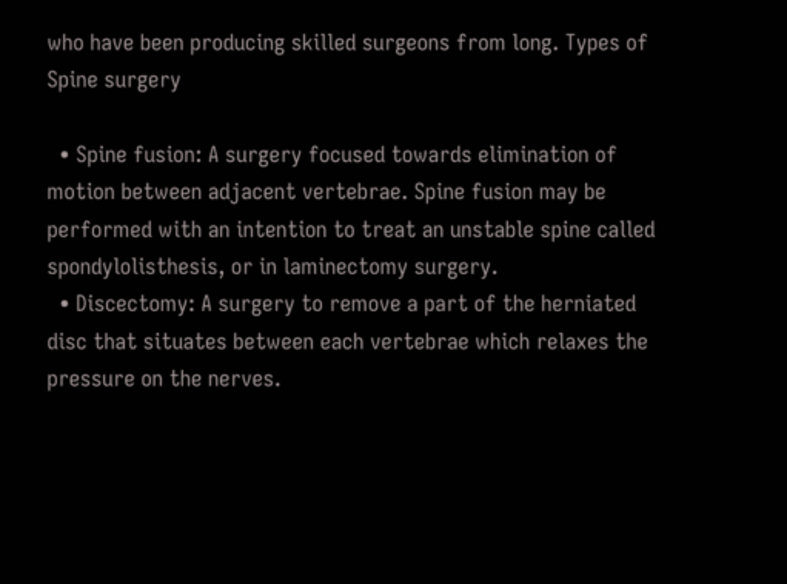who have been producing skilled surgeons from long. Types of Spine surgery

  • Spine fusion: A surgery focused towards elimination of motion between adjacent vertebrae. Spine fusion may be performed with an intention to treat an unstable spine called spondylolisthesis, or in laminectomy surgery.
  • Discectomy: A surgery to remove a part of the herniated disc that situates between each vertebrae which relaxes the pressure on the nerves.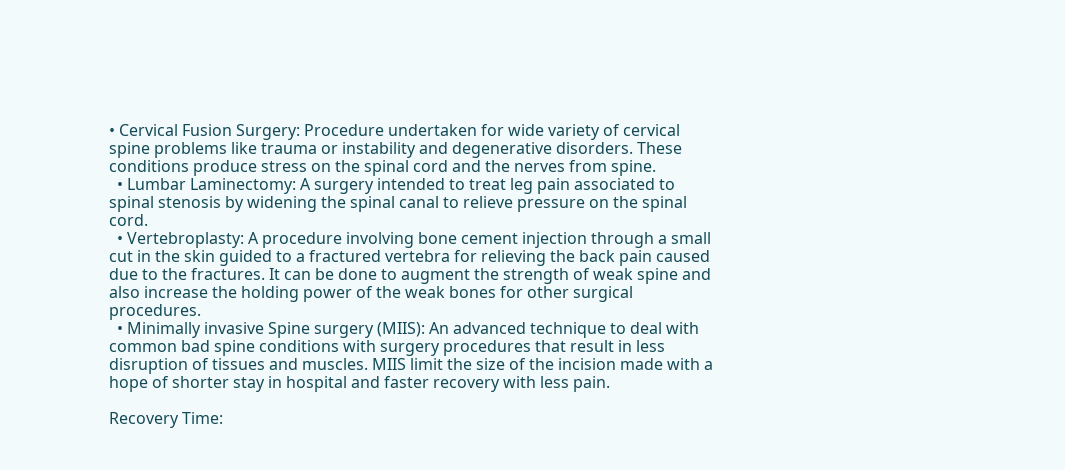• Cervical Fusion Surgery: Procedure undertaken for wide variety of cervical spine problems like trauma or instability and degenerative disorders. These conditions produce stress on the spinal cord and the nerves from spine.
  • Lumbar Laminectomy: A surgery intended to treat leg pain associated to spinal stenosis by widening the spinal canal to relieve pressure on the spinal cord.
  • Vertebroplasty: A procedure involving bone cement injection through a small cut in the skin guided to a fractured vertebra for relieving the back pain caused due to the fractures. It can be done to augment the strength of weak spine and also increase the holding power of the weak bones for other surgical procedures.
  • Minimally invasive Spine surgery (MIIS): An advanced technique to deal with common bad spine conditions with surgery procedures that result in less disruption of tissues and muscles. MIIS limit the size of the incision made with a hope of shorter stay in hospital and faster recovery with less pain.

Recovery Time: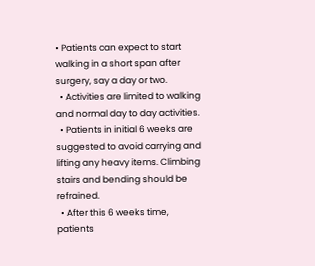• Patients can expect to start walking in a short span after surgery, say a day or two.
  • Activities are limited to walking and normal day to day activities.
  • Patients in initial 6 weeks are suggested to avoid carrying and lifting any heavy items. Climbing stairs and bending should be refrained.
  • After this 6 weeks time, patients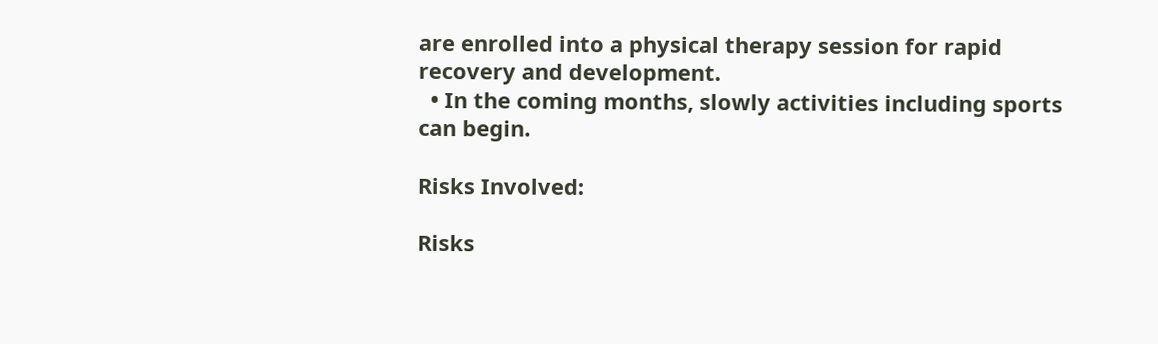are enrolled into a physical therapy session for rapid recovery and development.
  • In the coming months, slowly activities including sports can begin.

Risks Involved:

Risks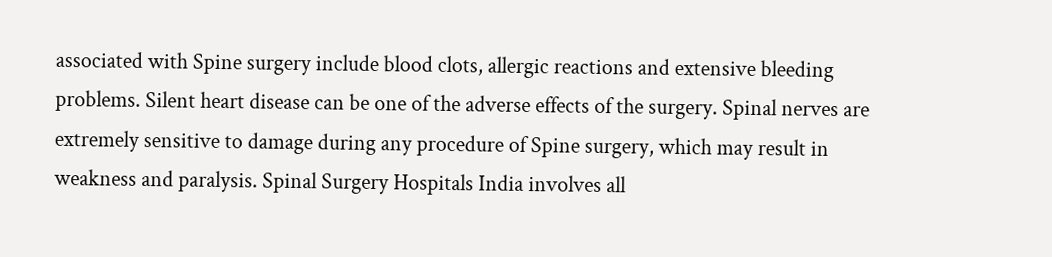associated with Spine surgery include blood clots, allergic reactions and extensive bleeding problems. Silent heart disease can be one of the adverse effects of the surgery. Spinal nerves are extremely sensitive to damage during any procedure of Spine surgery, which may result in weakness and paralysis. Spinal Surgery Hospitals India involves all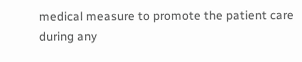medical measure to promote the patient care during any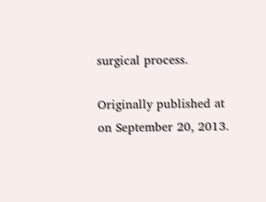surgical process.

Originally published at on September 20, 2013.